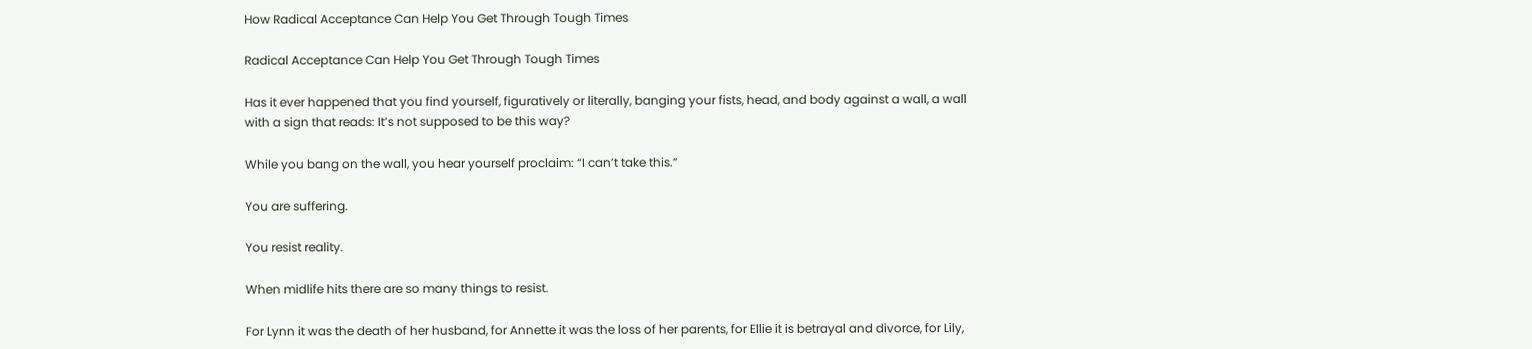How Radical Acceptance Can Help You Get Through Tough Times

Radical Acceptance Can Help You Get Through Tough Times

Has it ever happened that you find yourself, figuratively or literally, banging your fists, head, and body against a wall, a wall with a sign that reads: It’s not supposed to be this way?

While you bang on the wall, you hear yourself proclaim: “I can’t take this.”

You are suffering.

You resist reality.

When midlife hits there are so many things to resist.

For Lynn it was the death of her husband, for Annette it was the loss of her parents, for Ellie it is betrayal and divorce, for Lily,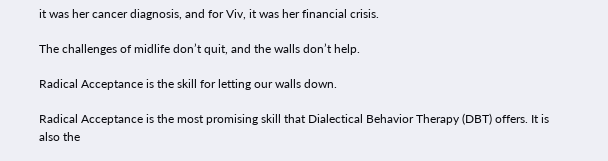it was her cancer diagnosis, and for Viv, it was her financial crisis.

The challenges of midlife don’t quit, and the walls don’t help.

Radical Acceptance is the skill for letting our walls down.

Radical Acceptance is the most promising skill that Dialectical Behavior Therapy (DBT) offers. It is also the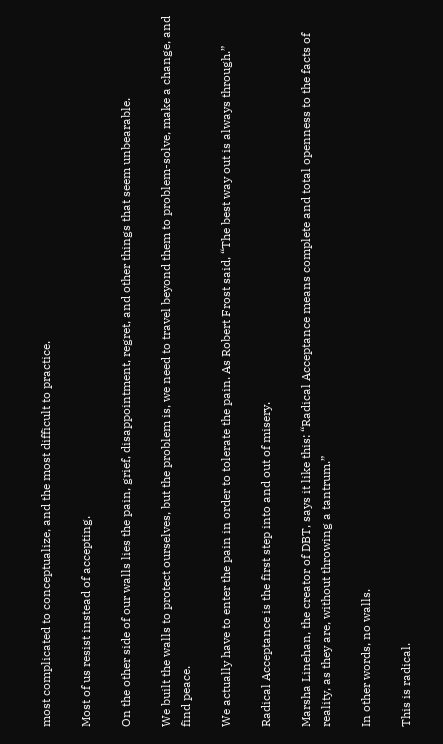most complicated to conceptualize, and the most difficult to practice.

Most of us resist instead of accepting.

On the other side of our walls lies the pain, grief, disappointment, regret, and other things that seem unbearable.

We built the walls to protect ourselves, but the problem is, we need to travel beyond them to problem-solve, make a change, and find peace.

We actually have to enter the pain in order to tolerate the pain. As Robert Frost said, “The best way out is always through.”

Radical Acceptance is the first step into and out of misery.

Marsha Linehan, the creator of DBT, says it like this: “Radical Acceptance means complete and total openness to the facts of reality, as they are, without throwing a tantrum.”

In other words, no walls.

This is radical.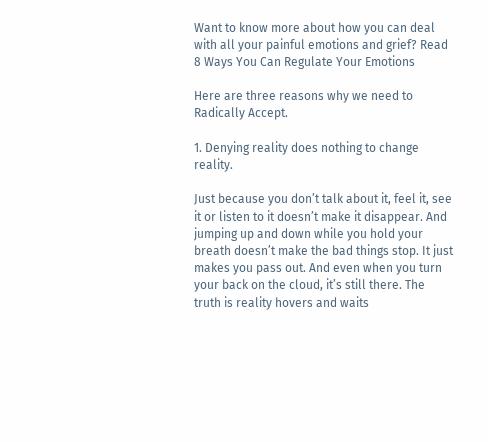Want to know more about how you can deal with all your painful emotions and grief? Read 8 Ways You Can Regulate Your Emotions

Here are three reasons why we need to Radically Accept.

1. Denying reality does nothing to change reality.

Just because you don’t talk about it, feel it, see it or listen to it doesn’t make it disappear. And jumping up and down while you hold your breath doesn’t make the bad things stop. It just makes you pass out. And even when you turn your back on the cloud, it’s still there. The truth is reality hovers and waits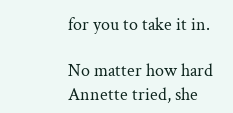for you to take it in.

No matter how hard Annette tried, she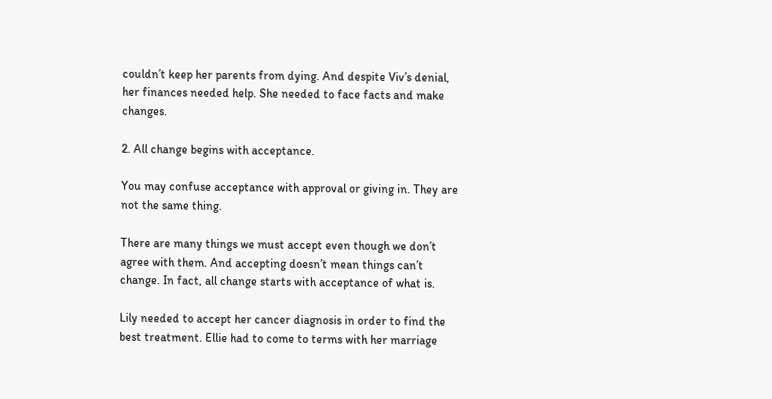couldn’t keep her parents from dying. And despite Viv’s denial, her finances needed help. She needed to face facts and make changes.

2. All change begins with acceptance.

You may confuse acceptance with approval or giving in. They are not the same thing.

There are many things we must accept even though we don’t agree with them. And accepting doesn’t mean things can’t change. In fact, all change starts with acceptance of what is.

Lily needed to accept her cancer diagnosis in order to find the best treatment. Ellie had to come to terms with her marriage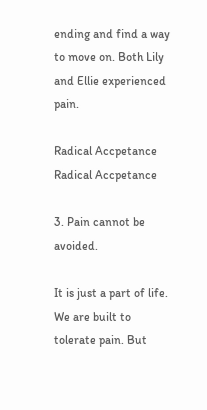ending and find a way to move on. Both Lily and Ellie experienced pain.

Radical Accpetance
Radical Accpetance

3. Pain cannot be avoided.

It is just a part of life. We are built to tolerate pain. But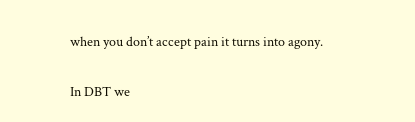when you don’t accept pain it turns into agony.

In DBT we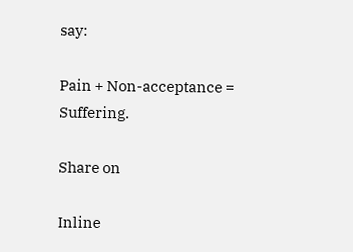say:

Pain + Non-acceptance = Suffering.

Share on

Inline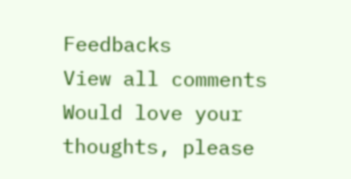Feedbacks
View all comments
Would love your thoughts, please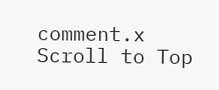comment.x
Scroll to Top